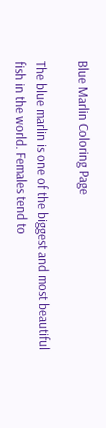Blue Marlin Coloring Page

The blue marlin is one of the biggest and most beautiful fish in the world. Females tend to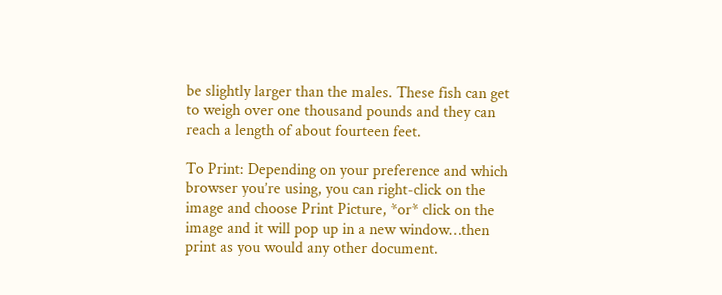be slightly larger than the males. These fish can get to weigh over one thousand pounds and they can reach a length of about fourteen feet.

To Print: Depending on your preference and which browser you’re using, you can right-click on the image and choose Print Picture, *or* click on the image and it will pop up in a new window…then print as you would any other document.